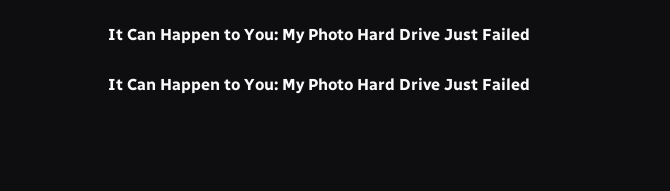It Can Happen to You: My Photo Hard Drive Just Failed

It Can Happen to You: My Photo Hard Drive Just Failed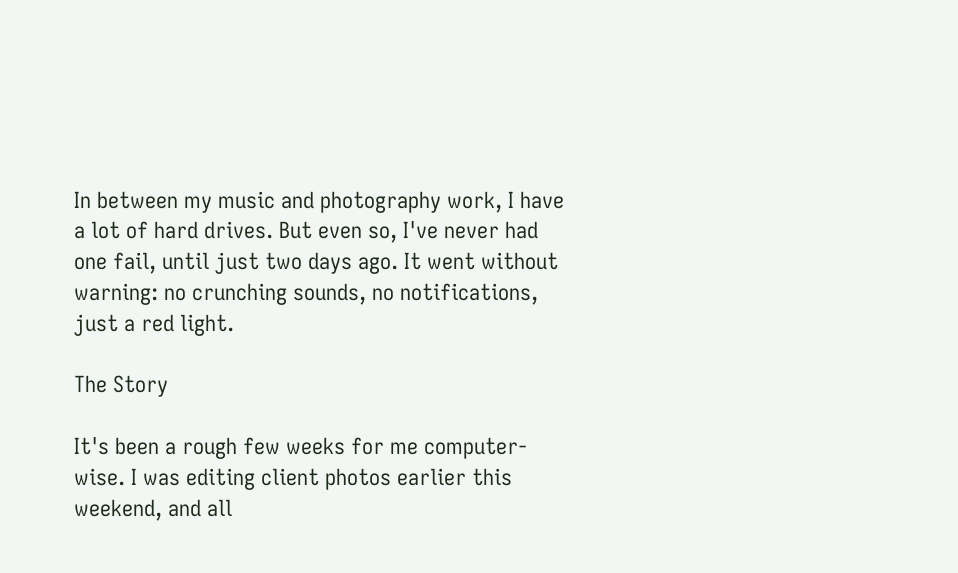In between my music and photography work, I have a lot of hard drives. But even so, I've never had one fail, until just two days ago. It went without warning: no crunching sounds, no notifications, just a red light.

The Story

It's been a rough few weeks for me computer-wise. I was editing client photos earlier this weekend, and all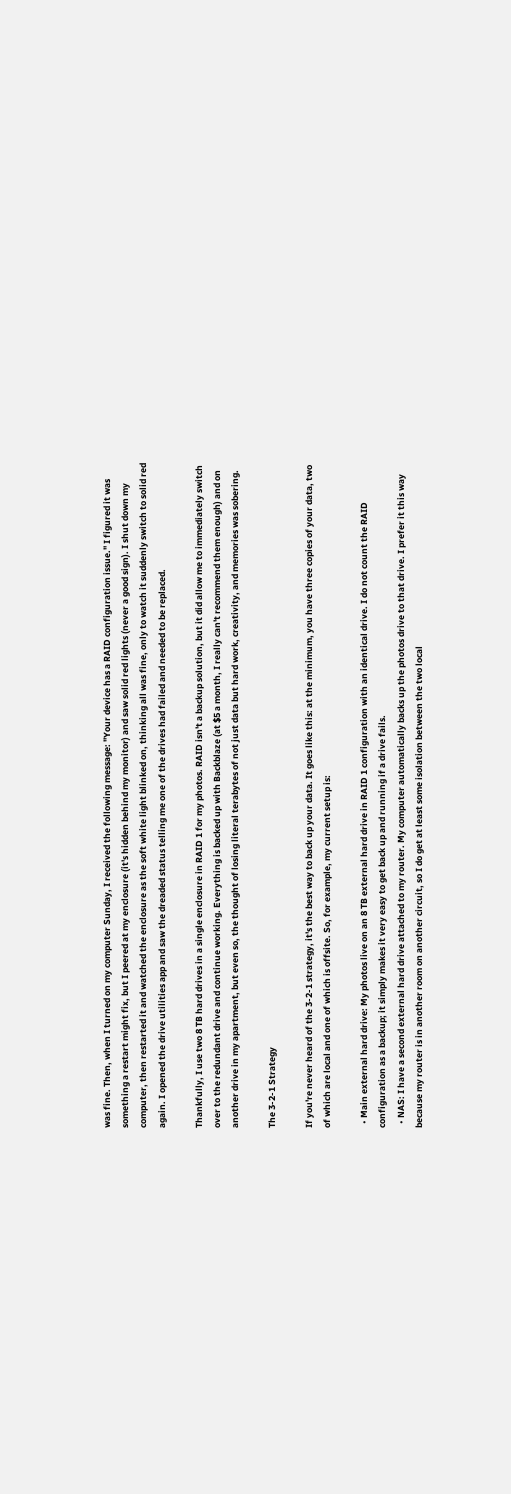was fine. Then, when I turned on my computer Sunday, I received the following message: "Your device has a RAID configuration issue." I figured it was something a restart might fix, but I peered at my enclosure (it's hidden behind my monitor) and saw solid red lights (never a good sign). I shut down my computer, then restarted it and watched the enclosure as the soft white light blinked on, thinking all was fine, only to watch it suddenly switch to solid red again. I opened the drive utilities app and saw the dreaded status telling me one of the drives had failed and needed to be replaced.

Thankfully, I use two 8 TB hard drives in a single enclosure in RAID 1 for my photos. RAID isn't a backup solution, but it did allow me to immediately switch over to the redundant drive and continue working. Everything is backed up with Backblaze (at $5 a month, I really can't recommend them enough) and on another drive in my apartment, but even so, the thought of losing literal terabytes of not just data but hard work, creativity, and memories was sobering.

The 3-2-1 Strategy

If you're never heard of the 3-2-1 strategy, it's the best way to back up your data. It goes like this: at the minimum, you have three copies of your data, two of which are local and one of which is offsite. So, for example, my current setup is:

  • Main external hard drive: My photos live on an 8 TB external hard drive in RAID 1 configuration with an identical drive. I do not count the RAID configuration as a backup; it simply makes it very easy to get back up and running if a drive fails.
  • NAS: I have a second external hard drive attached to my router. My computer automatically backs up the photos drive to that drive. I prefer it this way because my router is in another room on another circuit, so I do get at least some isolation between the two local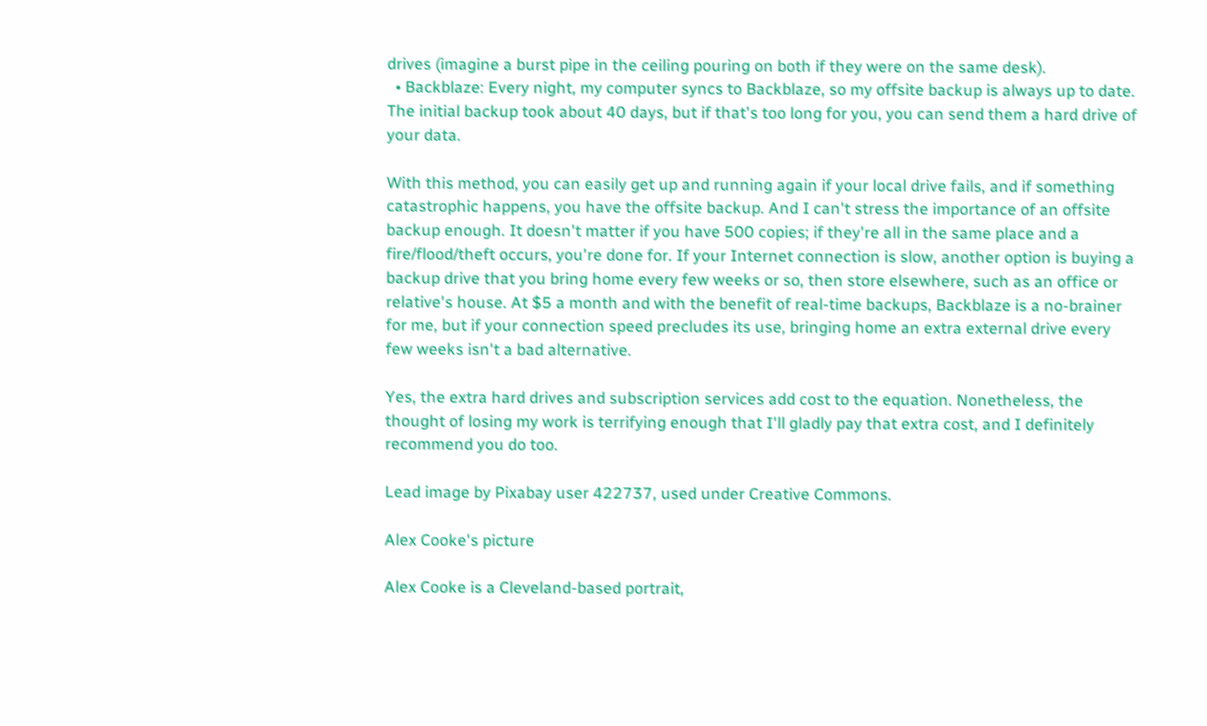drives (imagine a burst pipe in the ceiling pouring on both if they were on the same desk).
  • Backblaze: Every night, my computer syncs to Backblaze, so my offsite backup is always up to date. The initial backup took about 40 days, but if that's too long for you, you can send them a hard drive of your data.

With this method, you can easily get up and running again if your local drive fails, and if something catastrophic happens, you have the offsite backup. And I can't stress the importance of an offsite backup enough. It doesn't matter if you have 500 copies; if they're all in the same place and a fire/flood/theft occurs, you're done for. If your Internet connection is slow, another option is buying a backup drive that you bring home every few weeks or so, then store elsewhere, such as an office or relative's house. At $5 a month and with the benefit of real-time backups, Backblaze is a no-brainer for me, but if your connection speed precludes its use, bringing home an extra external drive every few weeks isn't a bad alternative.

Yes, the extra hard drives and subscription services add cost to the equation. Nonetheless, the thought of losing my work is terrifying enough that I'll gladly pay that extra cost, and I definitely recommend you do too.

Lead image by Pixabay user 422737, used under Creative Commons.

Alex Cooke's picture

Alex Cooke is a Cleveland-based portrait,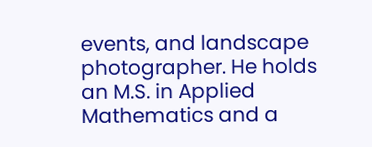events, and landscape photographer. He holds an M.S. in Applied Mathematics and a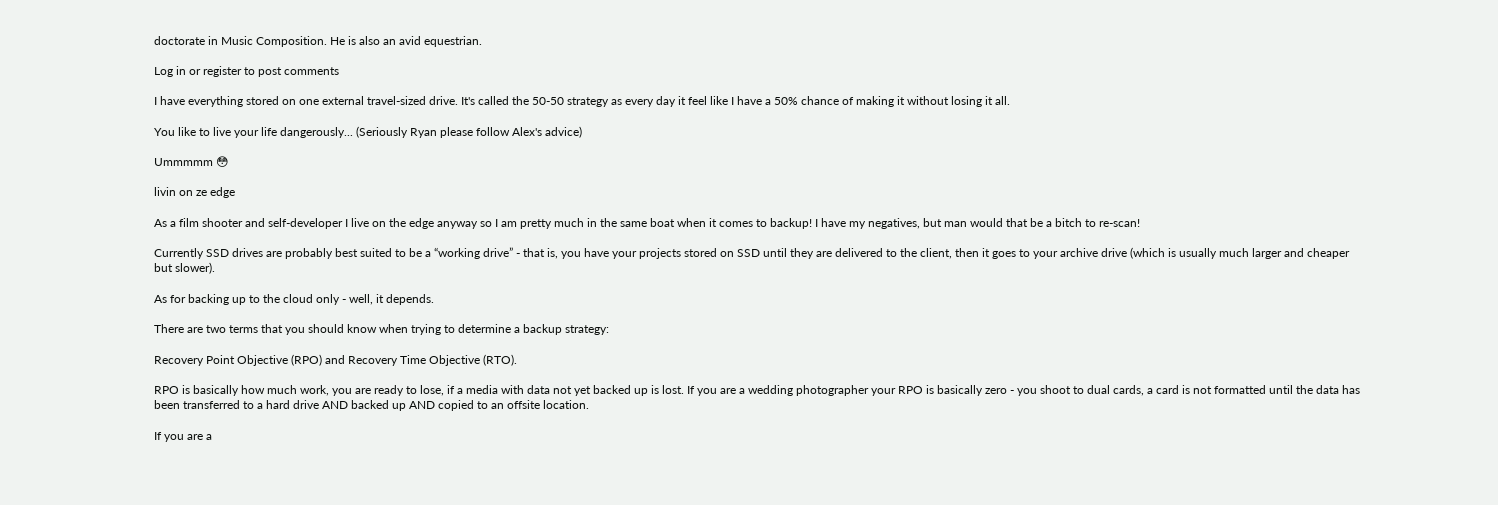doctorate in Music Composition. He is also an avid equestrian.

Log in or register to post comments

I have everything stored on one external travel-sized drive. It's called the 50-50 strategy as every day it feel like I have a 50% chance of making it without losing it all.

You like to live your life dangerously... (Seriously Ryan please follow Alex's advice)

Ummmmm 😳

livin on ze edge

As a film shooter and self-developer I live on the edge anyway so I am pretty much in the same boat when it comes to backup! I have my negatives, but man would that be a bitch to re-scan!

Currently SSD drives are probably best suited to be a “working drive” - that is, you have your projects stored on SSD until they are delivered to the client, then it goes to your archive drive (which is usually much larger and cheaper but slower).

As for backing up to the cloud only - well, it depends.

There are two terms that you should know when trying to determine a backup strategy:

Recovery Point Objective (RPO) and Recovery Time Objective (RTO).

RPO is basically how much work, you are ready to lose, if a media with data not yet backed up is lost. If you are a wedding photographer your RPO is basically zero - you shoot to dual cards, a card is not formatted until the data has been transferred to a hard drive AND backed up AND copied to an offsite location.

If you are a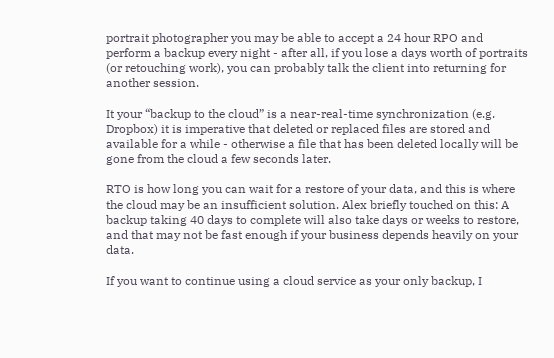portrait photographer you may be able to accept a 24 hour RPO and perform a backup every night - after all, if you lose a days worth of portraits (or retouching work), you can probably talk the client into returning for another session.

It your “backup to the cloud” is a near-real-time synchronization (e.g. Dropbox) it is imperative that deleted or replaced files are stored and available for a while - otherwise a file that has been deleted locally will be gone from the cloud a few seconds later.

RTO is how long you can wait for a restore of your data, and this is where the cloud may be an insufficient solution. Alex briefly touched on this: A backup taking 40 days to complete will also take days or weeks to restore, and that may not be fast enough if your business depends heavily on your data.

If you want to continue using a cloud service as your only backup, I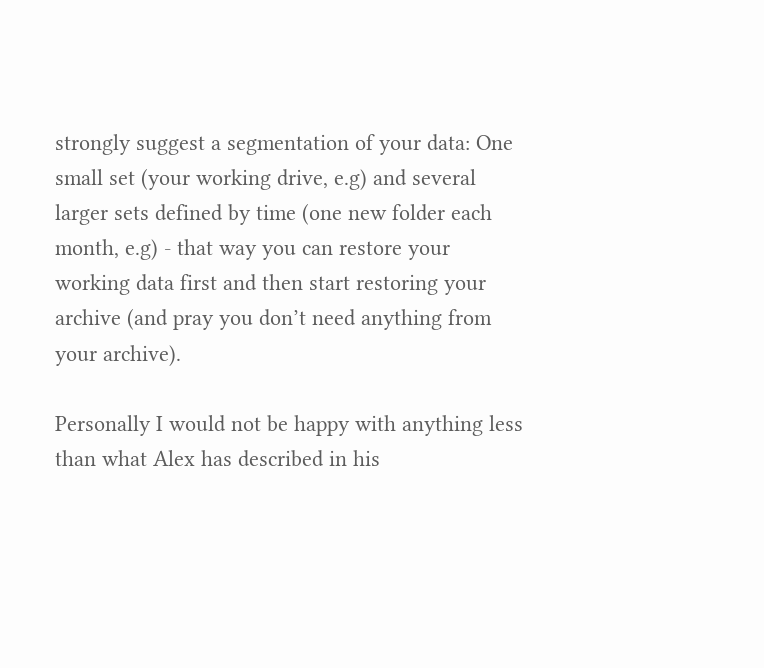strongly suggest a segmentation of your data: One small set (your working drive, e.g) and several larger sets defined by time (one new folder each month, e.g) - that way you can restore your working data first and then start restoring your archive (and pray you don’t need anything from your archive).

Personally I would not be happy with anything less than what Alex has described in his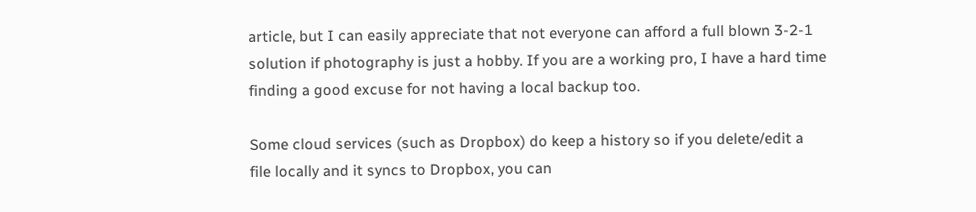article, but I can easily appreciate that not everyone can afford a full blown 3-2-1 solution if photography is just a hobby. If you are a working pro, I have a hard time finding a good excuse for not having a local backup too.

Some cloud services (such as Dropbox) do keep a history so if you delete/edit a file locally and it syncs to Dropbox, you can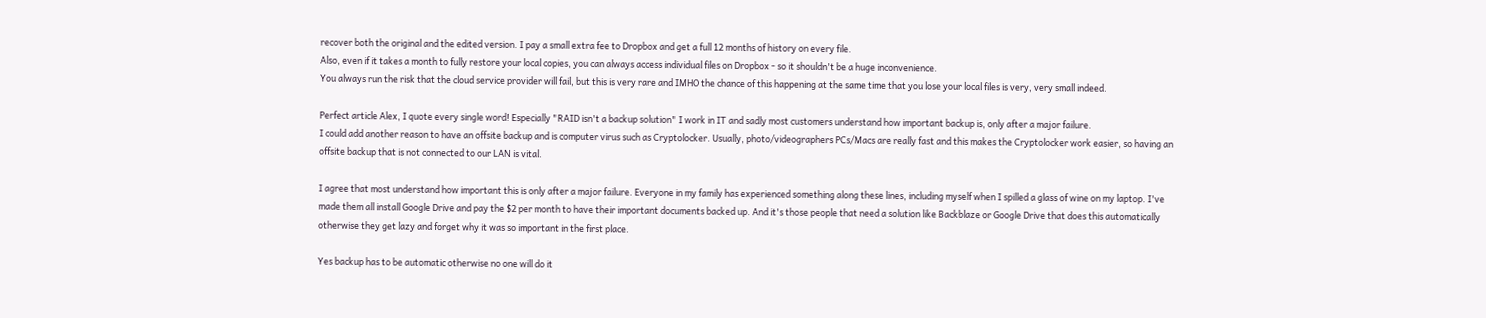recover both the original and the edited version. I pay a small extra fee to Dropbox and get a full 12 months of history on every file.
Also, even if it takes a month to fully restore your local copies, you can always access individual files on Dropbox - so it shouldn't be a huge inconvenience.
You always run the risk that the cloud service provider will fail, but this is very rare and IMHO the chance of this happening at the same time that you lose your local files is very, very small indeed.

Perfect article Alex, I quote every single word! Especially "RAID isn't a backup solution" I work in IT and sadly most customers understand how important backup is, only after a major failure.
I could add another reason to have an offsite backup and is computer virus such as Cryptolocker. Usually, photo/videographers PCs/Macs are really fast and this makes the Cryptolocker work easier, so having an offsite backup that is not connected to our LAN is vital.

I agree that most understand how important this is only after a major failure. Everyone in my family has experienced something along these lines, including myself when I spilled a glass of wine on my laptop. I've made them all install Google Drive and pay the $2 per month to have their important documents backed up. And it's those people that need a solution like Backblaze or Google Drive that does this automatically otherwise they get lazy and forget why it was so important in the first place.

Yes backup has to be automatic otherwise no one will do it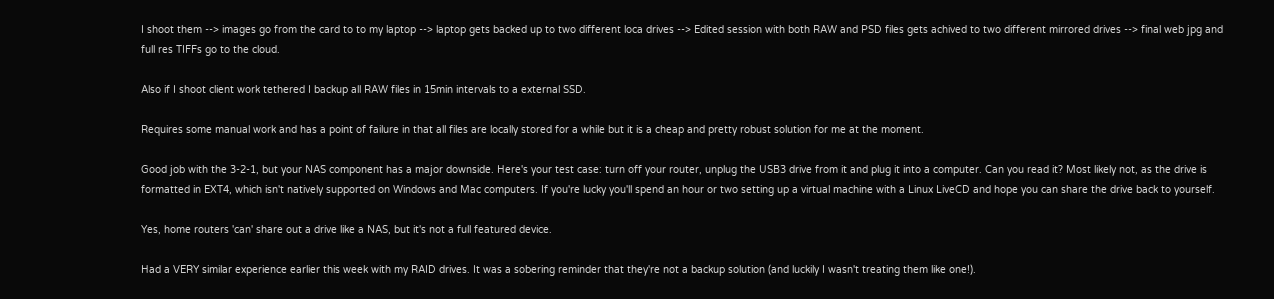I shoot them --> images go from the card to to my laptop --> laptop gets backed up to two different loca drives --> Edited session with both RAW and PSD files gets achived to two different mirrored drives --> final web jpg and full res TIFFs go to the cloud.

Also if I shoot client work tethered I backup all RAW files in 15min intervals to a external SSD.

Requires some manual work and has a point of failure in that all files are locally stored for a while but it is a cheap and pretty robust solution for me at the moment.

Good job with the 3-2-1, but your NAS component has a major downside. Here's your test case: turn off your router, unplug the USB3 drive from it and plug it into a computer. Can you read it? Most likely not, as the drive is formatted in EXT4, which isn't natively supported on Windows and Mac computers. If you're lucky you'll spend an hour or two setting up a virtual machine with a Linux LiveCD and hope you can share the drive back to yourself.

Yes, home routers 'can' share out a drive like a NAS, but it's not a full featured device.

Had a VERY similar experience earlier this week with my RAID drives. It was a sobering reminder that they're not a backup solution (and luckily I wasn't treating them like one!).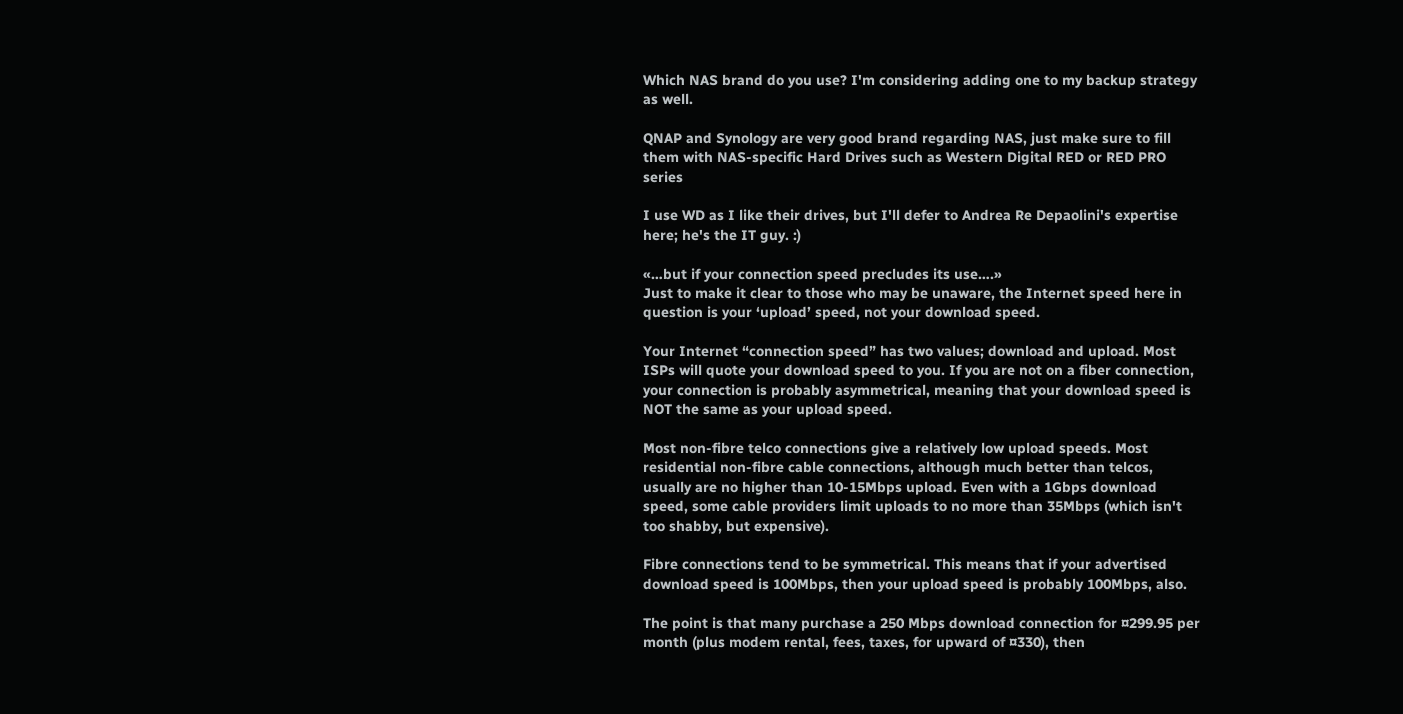Which NAS brand do you use? I'm considering adding one to my backup strategy as well.

QNAP and Synology are very good brand regarding NAS, just make sure to fill them with NAS-specific Hard Drives such as Western Digital RED or RED PRO series

I use WD as I like their drives, but I'll defer to Andrea Re Depaolini's expertise here; he's the IT guy. :)

«…but if your connection speed precludes its use….»
Just to make it clear to those who may be unaware, the Internet speed here in question is your ‘upload’ speed, not your download speed.

Your Internet “connection speed” has two values; download and upload. Most ISPs will quote your download speed to you. If you are not on a fiber connection, your connection is probably asymmetrical, meaning that your download speed is NOT the same as your upload speed.

Most non-fibre telco connections give a relatively low upload speeds. Most residential non-fibre cable connections, although much better than telcos, usually are no higher than 10-15Mbps upload. Even with a 1Gbps download speed, some cable providers limit uploads to no more than 35Mbps (which isn't too shabby, but expensive).

Fibre connections tend to be symmetrical. This means that if your advertised download speed is 100Mbps, then your upload speed is probably 100Mbps, also.

The point is that many purchase a 250 Mbps download connection for ¤299.95 per month (plus modem rental, fees, taxes, for upward of ¤330), then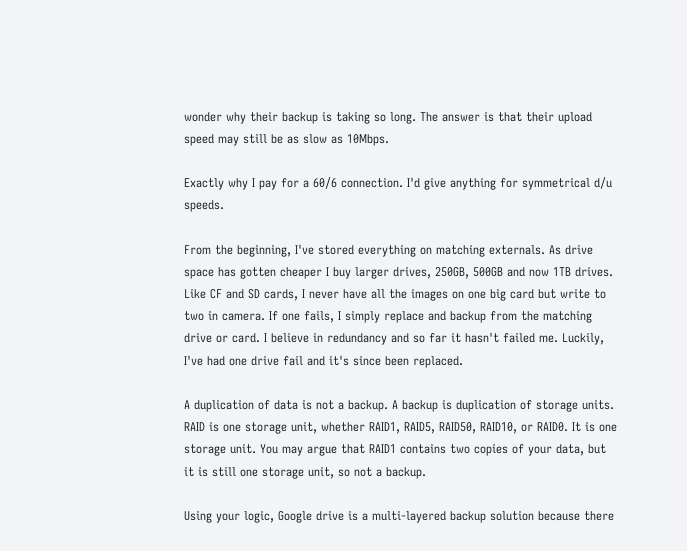wonder why their backup is taking so long. The answer is that their upload speed may still be as slow as 10Mbps.

Exactly why I pay for a 60/6 connection. I'd give anything for symmetrical d/u speeds.

From the beginning, I've stored everything on matching externals. As drive space has gotten cheaper I buy larger drives, 250GB, 500GB and now 1TB drives. Like CF and SD cards, I never have all the images on one big card but write to two in camera. If one fails, I simply replace and backup from the matching drive or card. I believe in redundancy and so far it hasn't failed me. Luckily, I've had one drive fail and it's since been replaced.

A duplication of data is not a backup. A backup is duplication of storage units. RAID is one storage unit, whether RAID1, RAID5, RAID50, RAID10, or RAID0. It is one storage unit. You may argue that RAID1 contains two copies of your data, but it is still one storage unit, so not a backup.

Using your logic, Google drive is a multi-layered backup solution because there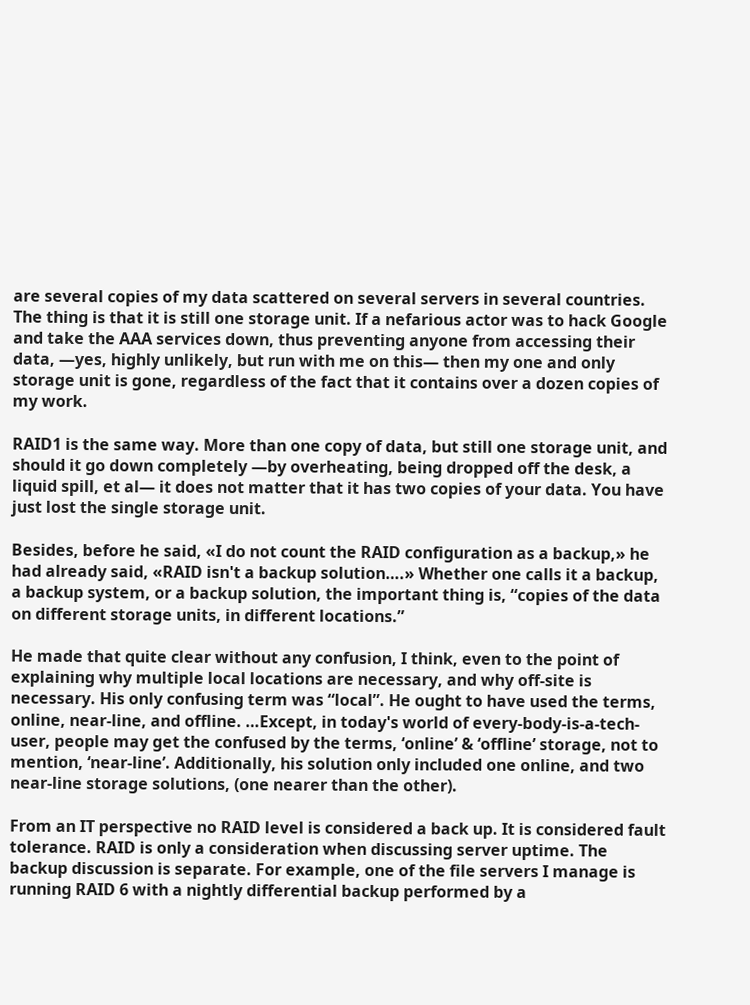are several copies of my data scattered on several servers in several countries. The thing is that it is still one storage unit. If a nefarious actor was to hack Google and take the AAA services down, thus preventing anyone from accessing their data, —yes, highly unlikely, but run with me on this— then my one and only storage unit is gone, regardless of the fact that it contains over a dozen copies of my work.

RAID1 is the same way. More than one copy of data, but still one storage unit, and should it go down completely —by overheating, being dropped off the desk, a liquid spill, et al— it does not matter that it has two copies of your data. You have just lost the single storage unit.

Besides, before he said, «I do not count the RAID configuration as a backup,» he had already said, «RAID isn't a backup solution….» Whether one calls it a backup, a backup system, or a backup solution, the important thing is, “copies of the data on different storage units, in different locations.”

He made that quite clear without any confusion, I think, even to the point of explaining why multiple local locations are necessary, and why off-site is necessary. His only confusing term was “local”. He ought to have used the terms, online, near-line, and offline. …Except, in today's world of every-body-is-a-tech-user, people may get the confused by the terms, ‘online’ & ‘offline’ storage, not to mention, ‘near-line’. Additionally, his solution only included one online, and two near-line storage solutions, (one nearer than the other).

From an IT perspective no RAID level is considered a back up. It is considered fault tolerance. RAID is only a consideration when discussing server uptime. The backup discussion is separate. For example, one of the file servers I manage is running RAID 6 with a nightly differential backup performed by a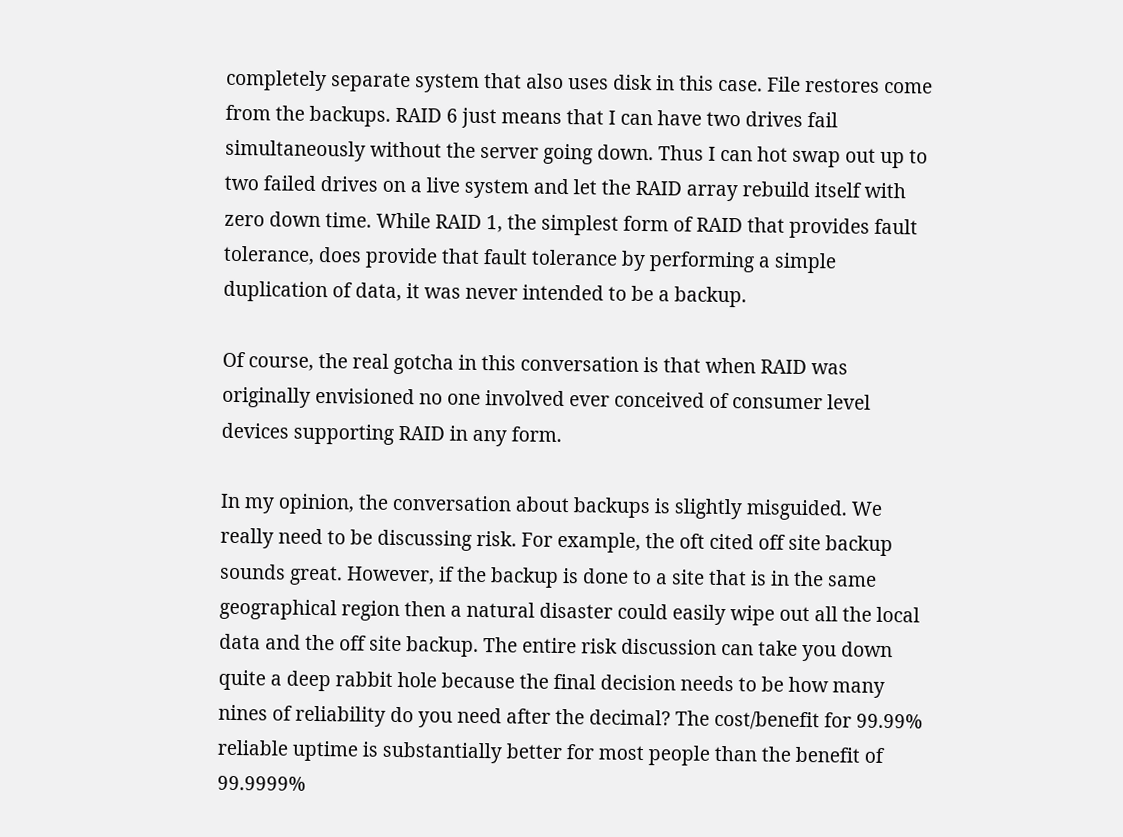completely separate system that also uses disk in this case. File restores come from the backups. RAID 6 just means that I can have two drives fail simultaneously without the server going down. Thus I can hot swap out up to two failed drives on a live system and let the RAID array rebuild itself with zero down time. While RAID 1, the simplest form of RAID that provides fault tolerance, does provide that fault tolerance by performing a simple duplication of data, it was never intended to be a backup.

Of course, the real gotcha in this conversation is that when RAID was originally envisioned no one involved ever conceived of consumer level devices supporting RAID in any form.

In my opinion, the conversation about backups is slightly misguided. We really need to be discussing risk. For example, the oft cited off site backup sounds great. However, if the backup is done to a site that is in the same geographical region then a natural disaster could easily wipe out all the local data and the off site backup. The entire risk discussion can take you down quite a deep rabbit hole because the final decision needs to be how many nines of reliability do you need after the decimal? The cost/benefit for 99.99% reliable uptime is substantially better for most people than the benefit of 99.9999%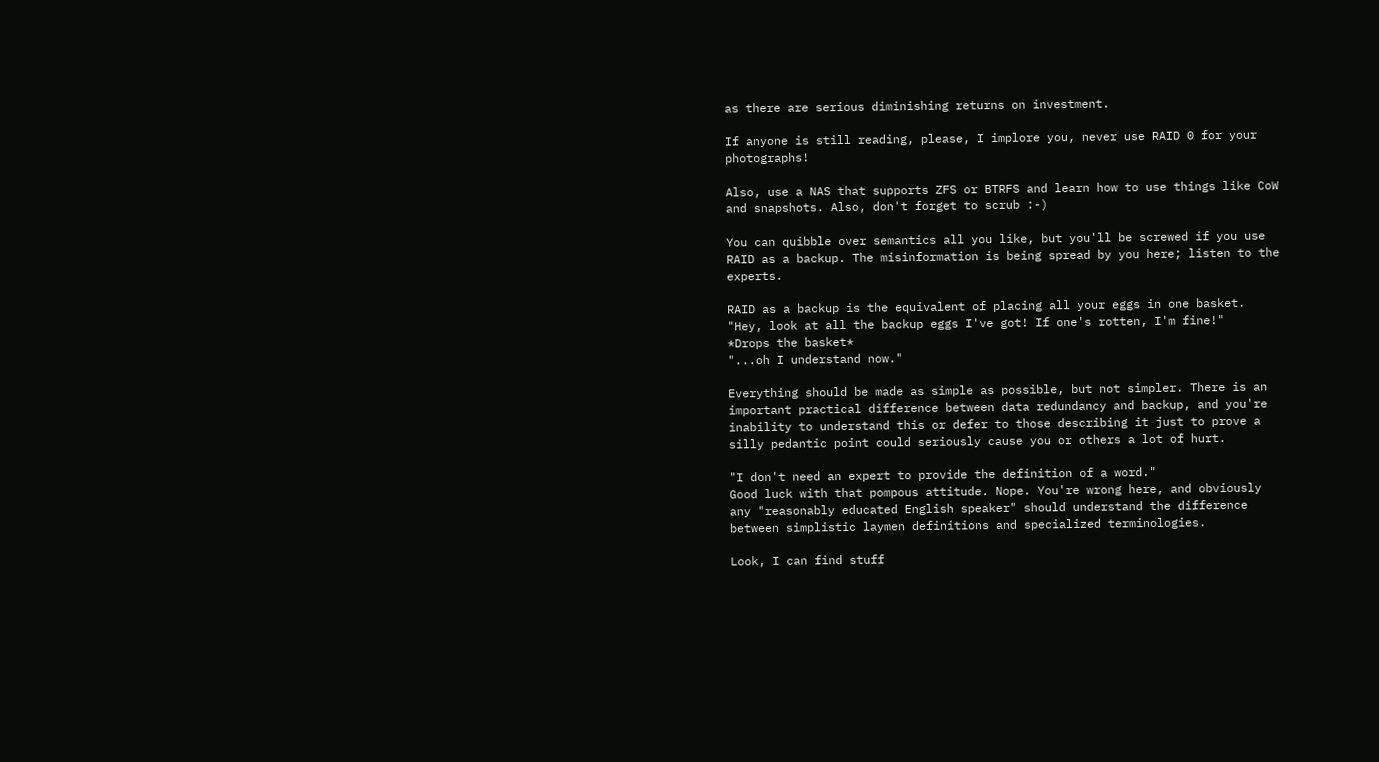as there are serious diminishing returns on investment.

If anyone is still reading, please, I implore you, never use RAID 0 for your photographs!

Also, use a NAS that supports ZFS or BTRFS and learn how to use things like CoW and snapshots. Also, don't forget to scrub :-)

You can quibble over semantics all you like, but you'll be screwed if you use RAID as a backup. The misinformation is being spread by you here; listen to the experts.

RAID as a backup is the equivalent of placing all your eggs in one basket. "Hey, look at all the backup eggs I've got! If one's rotten, I'm fine!"
*Drops the basket*
"...oh I understand now."

Everything should be made as simple as possible, but not simpler. There is an important practical difference between data redundancy and backup, and you're inability to understand this or defer to those describing it just to prove a silly pedantic point could seriously cause you or others a lot of hurt.

"I don't need an expert to provide the definition of a word."
Good luck with that pompous attitude. Nope. You're wrong here, and obviously any "reasonably educated English speaker" should understand the difference between simplistic laymen definitions and specialized terminologies.

Look, I can find stuff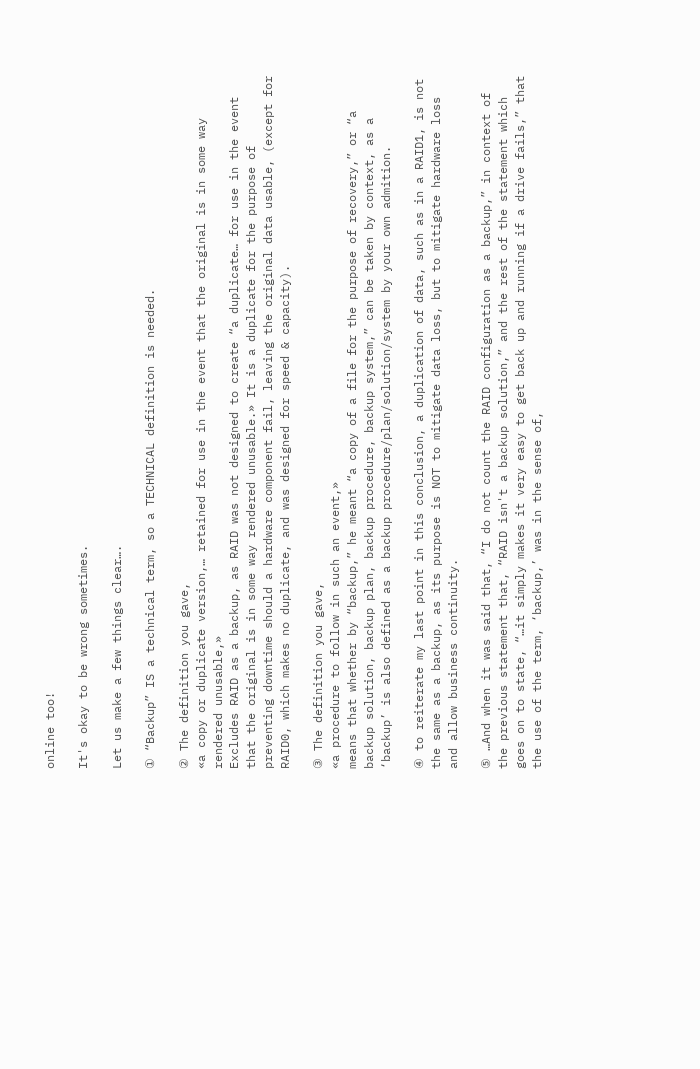online too!

It's okay to be wrong sometimes.

Let us make a few things clear….

① “Backup” IS a technical term, so a TECHNICAL definition is needed.

② The definition you gave,
«a copy or duplicate version,… retained for use in the event that the original is in some way rendered unusable,»
Excludes RAID as a backup, as RAID was not designed to create “a duplicate… for use in the event that the original is in some way rendered unusable.» It is a duplicate for the purpose of preventing downtime should a hardware component fail, leaving the original data usable, (except for RAID0, which makes no duplicate, and was designed for speed & capacity).

③ The definition you gave,
«a procedure to follow in such an event,»
means that whether by “backup,” he meant “a copy of a file for the purpose of recovery,” or “a backup solution, backup plan, backup procedure, backup system,” can be taken by context, as a ‘backup’ is also defined as a backup procedure/plan/solution/system by your own admition.

④ to reiterate my last point in this conclusion, a duplication of data, such as in a RAID1, is not the same as a backup, as its purpose is NOT to mitigate data loss, but to mitigate hardware loss and allow business continuity.

⑤ …And when it was said that, “I do not count the RAID configuration as a backup,” in context of the previous statement that, “RAID isn't a backup solution,” and the rest of the statement which goes on to state, “…it simply makes it very easy to get back up and running if a drive fails,” that the use of the term, ‘backup,’ was in the sense of,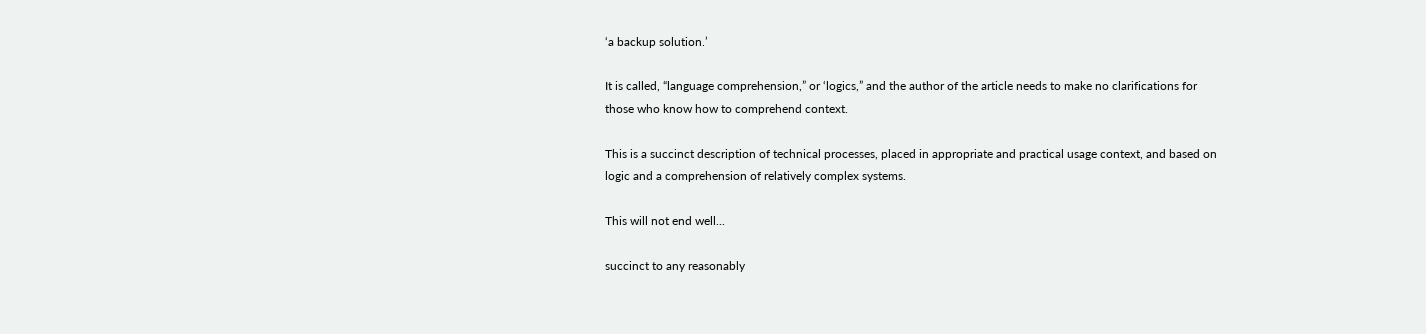‘a backup solution.’

It is called, “language comprehension,” or ‘logics,” and the author of the article needs to make no clarifications for those who know how to comprehend context.

This is a succinct description of technical processes, placed in appropriate and practical usage context, and based on logic and a comprehension of relatively complex systems.

This will not end well...

succinct to any reasonably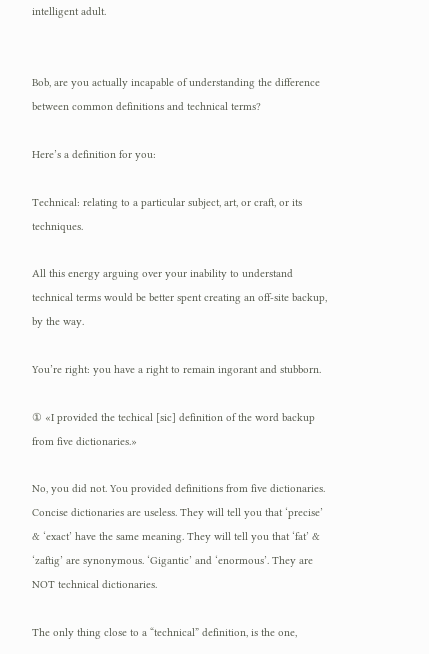intelligent adult.


Bob, are you actually incapable of understanding the difference between common definitions and technical terms?

Here’s a definition for you:

Technical: relating to a particular subject, art, or craft, or its techniques.

All this energy arguing over your inability to understand technical terms would be better spent creating an off-site backup, by the way.

You’re right: you have a right to remain ingorant and stubborn.

① «I provided the techical [sic] definition of the word backup from five dictionaries.»

No, you did not. You provided definitions from five dictionaries. Concise dictionaries are useless. They will tell you that ‘precise’ & ‘exact’ have the same meaning. They will tell you that ‘fat’ & ‘zaftig’ are synonymous. ‘Gigantic’ and ‘enormous’. They are NOT technical dictionaries.

The only thing close to a “technical” definition, is the one,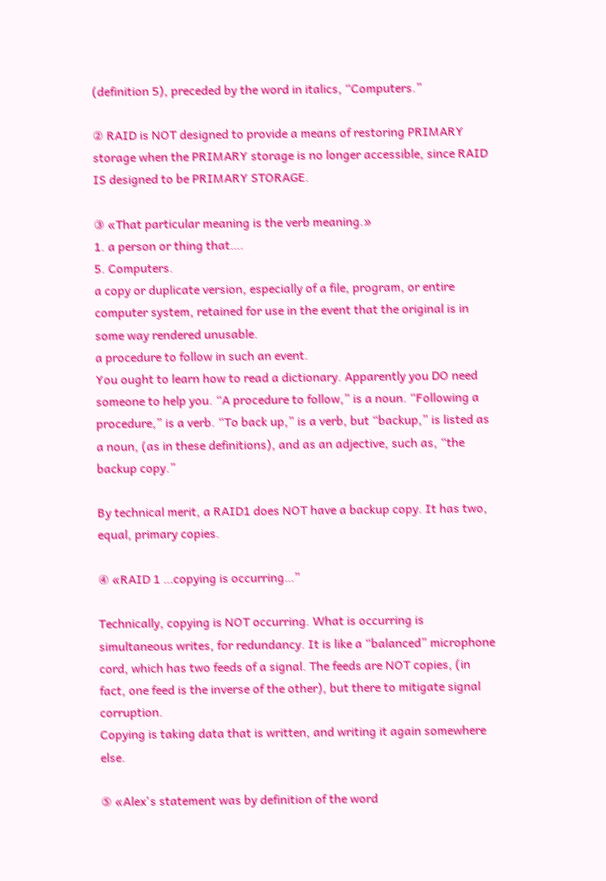(definition 5), preceded by the word in italics, “Computers.”

② RAID is NOT designed to provide a means of restoring PRIMARY storage when the PRIMARY storage is no longer accessible, since RAID IS designed to be PRIMARY STORAGE.

③ «That particular meaning is the verb meaning.»
1. a person or thing that….
5. Computers.
a copy or duplicate version, especially of a file, program, or entire computer system, retained for use in the event that the original is in some way rendered unusable.
a procedure to follow in such an event.
You ought to learn how to read a dictionary. Apparently you DO need someone to help you. “A procedure to follow,” is a noun. “Following a procedure,” is a verb. “To back up,” is a verb, but “backup,” is listed as a noun, (as in these definitions), and as an adjective, such as, “the backup copy.”

By technical merit, a RAID1 does NOT have a backup copy. It has two, equal, primary copies.

④ «RAID 1 …copying is occurring…”

Technically, copying is NOT occurring. What is occurring is simultaneous writes, for redundancy. It is like a “balanced” microphone cord, which has two feeds of a signal. The feeds are NOT copies, (in fact, one feed is the inverse of the other), but there to mitigate signal corruption.
Copying is taking data that is written, and writing it again somewhere else.

⑤ «Alex's statement was by definition of the word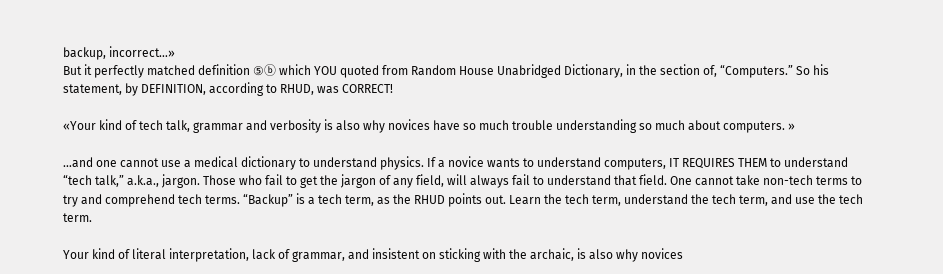backup, incorrect…»
But it perfectly matched definition ⑤ⓑ which YOU quoted from Random House Unabridged Dictionary, in the section of, “Computers.” So his statement, by DEFINITION, according to RHUD, was CORRECT!

«Your kind of tech talk, grammar and verbosity is also why novices have so much trouble understanding so much about computers. »

…and one cannot use a medical dictionary to understand physics. If a novice wants to understand computers, IT REQUIRES THEM to understand “tech talk,” a.k.a., jargon. Those who fail to get the jargon of any field, will always fail to understand that field. One cannot take non-tech terms to try and comprehend tech terms. “Backup” is a tech term, as the RHUD points out. Learn the tech term, understand the tech term, and use the tech term.

Your kind of literal interpretation, lack of grammar, and insistent on sticking with the archaic, is also why novices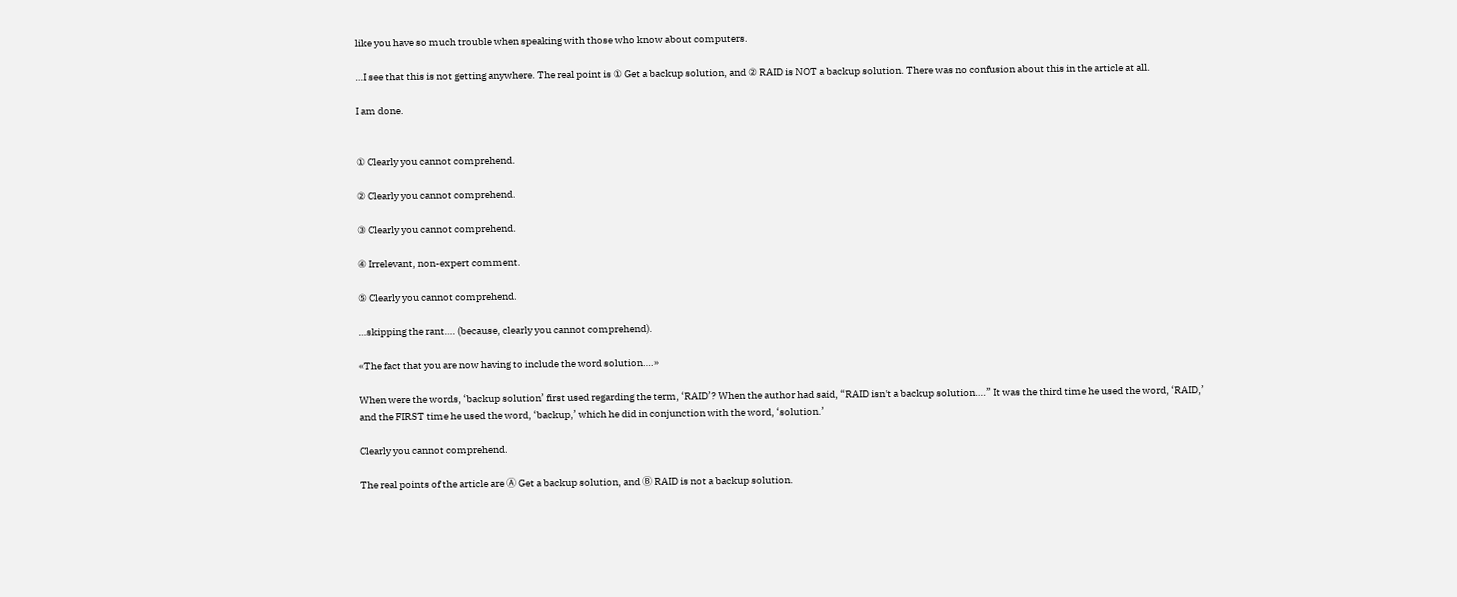like you have so much trouble when speaking with those who know about computers.

…I see that this is not getting anywhere. The real point is ① Get a backup solution, and ② RAID is NOT a backup solution. There was no confusion about this in the article at all.

I am done.


① Clearly you cannot comprehend.

② Clearly you cannot comprehend.

③ Clearly you cannot comprehend.

④ Irrelevant, non-expert comment.

⑤ Clearly you cannot comprehend.

…skipping the rant…. (because, clearly you cannot comprehend).

«The fact that you are now having to include the word solution….»

When were the words, ‘backup solution’ first used regarding the term, ‘RAID’? When the author had said, “RAID isn't a backup solution….” It was the third time he used the word, ‘RAID,’ and the FIRST time he used the word, ‘backup,’ which he did in conjunction with the word, ‘solution.’

Clearly you cannot comprehend.

The real points of the article are Ⓐ Get a backup solution, and Ⓑ RAID is not a backup solution.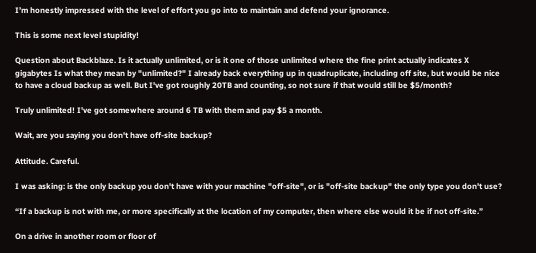I’m honestly impressed with the level of effort you go into to maintain and defend your ignorance.

This is some next level stupidity!

Question about Backblaze. Is it actually unlimited, or is it one of those unlimited where the fine print actually indicates X gigabytes Is what they mean by "unlimited?" I already back everything up in quadruplicate, including off site, but would be nice to have a cloud backup as well. But I've got roughly 20TB and counting, so not sure if that would still be $5/month?

Truly unlimited! I've got somewhere around 6 TB with them and pay $5 a month.

Wait, are you saying you don't have off-site backup?

Attitude. Careful.

I was asking: is the only backup you don't have with your machine "off-site", or is "off-site backup" the only type you don't use?

“If a backup is not with me, or more specifically at the location of my computer, then where else would it be if not off-site.”

On a drive in another room or floor of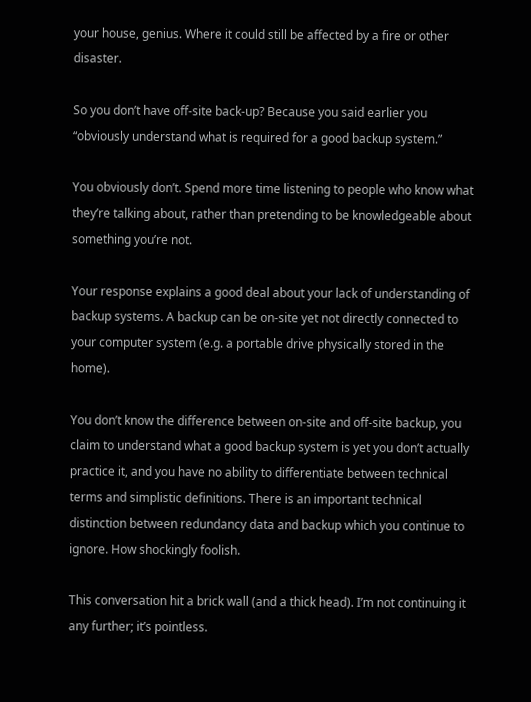your house, genius. Where it could still be affected by a fire or other disaster.

So you don’t have off-site back-up? Because you said earlier you “obviously understand what is required for a good backup system.”

You obviously don’t. Spend more time listening to people who know what they’re talking about, rather than pretending to be knowledgeable about something you’re not.

Your response explains a good deal about your lack of understanding of backup systems. A backup can be on-site yet not directly connected to your computer system (e.g. a portable drive physically stored in the home).

You don’t know the difference between on-site and off-site backup, you claim to understand what a good backup system is yet you don’t actually practice it, and you have no ability to differentiate between technical terms and simplistic definitions. There is an important technical distinction between redundancy data and backup which you continue to ignore. How shockingly foolish.

This conversation hit a brick wall (and a thick head). I’m not continuing it any further; it’s pointless.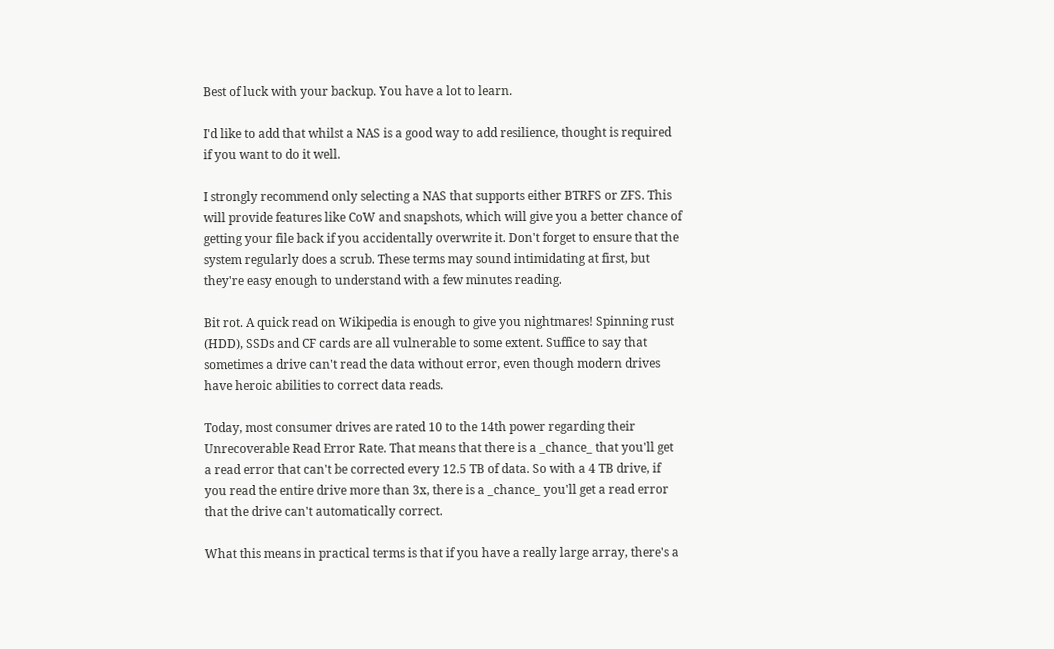Best of luck with your backup. You have a lot to learn.

I'd like to add that whilst a NAS is a good way to add resilience, thought is required if you want to do it well.

I strongly recommend only selecting a NAS that supports either BTRFS or ZFS. This will provide features like CoW and snapshots, which will give you a better chance of getting your file back if you accidentally overwrite it. Don't forget to ensure that the system regularly does a scrub. These terms may sound intimidating at first, but they're easy enough to understand with a few minutes reading.

Bit rot. A quick read on Wikipedia is enough to give you nightmares! Spinning rust (HDD), SSDs and CF cards are all vulnerable to some extent. Suffice to say that sometimes a drive can't read the data without error, even though modern drives have heroic abilities to correct data reads.

Today, most consumer drives are rated 10 to the 14th power regarding their Unrecoverable Read Error Rate. That means that there is a _chance_ that you'll get a read error that can't be corrected every 12.5 TB of data. So with a 4 TB drive, if you read the entire drive more than 3x, there is a _chance_ you'll get a read error that the drive can't automatically correct.

What this means in practical terms is that if you have a really large array, there's a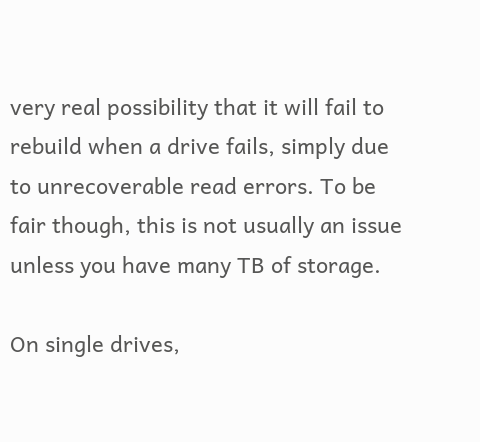very real possibility that it will fail to rebuild when a drive fails, simply due to unrecoverable read errors. To be fair though, this is not usually an issue unless you have many TB of storage.

On single drives,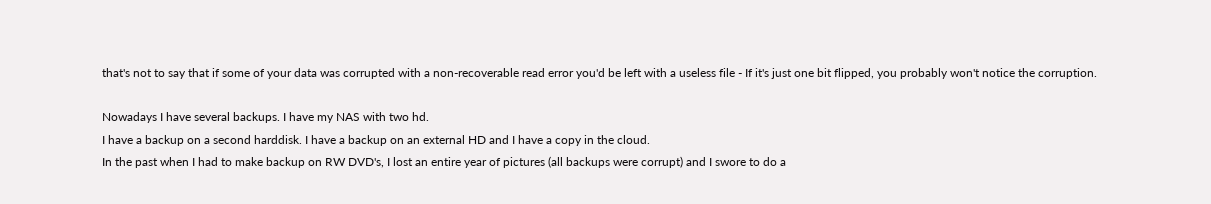that's not to say that if some of your data was corrupted with a non-recoverable read error you'd be left with a useless file - If it's just one bit flipped, you probably won't notice the corruption.

Nowadays I have several backups. I have my NAS with two hd.
I have a backup on a second harddisk. I have a backup on an external HD and I have a copy in the cloud.
In the past when I had to make backup on RW DVD's, I lost an entire year of pictures (all backups were corrupt) and I swore to do a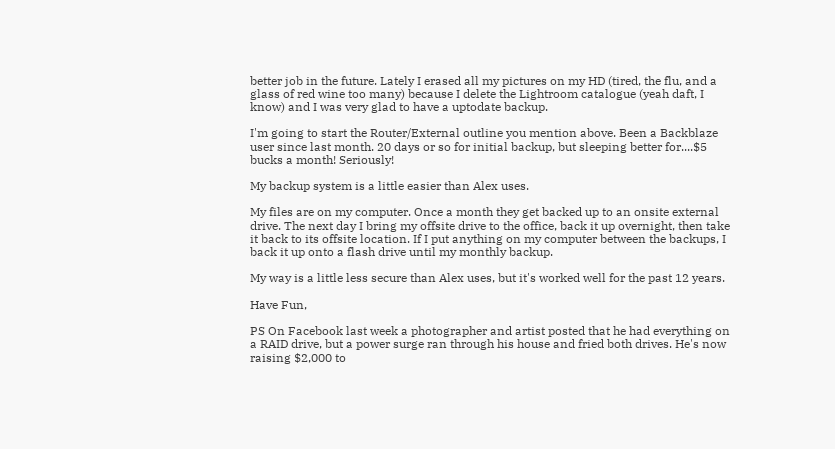better job in the future. Lately I erased all my pictures on my HD (tired, the flu, and a glass of red wine too many) because I delete the Lightroom catalogue (yeah daft, I know) and I was very glad to have a uptodate backup.

I'm going to start the Router/External outline you mention above. Been a Backblaze user since last month. 20 days or so for initial backup, but sleeping better for....$5 bucks a month! Seriously!

My backup system is a little easier than Alex uses.

My files are on my computer. Once a month they get backed up to an onsite external drive. The next day I bring my offsite drive to the office, back it up overnight, then take it back to its offsite location. If I put anything on my computer between the backups, I back it up onto a flash drive until my monthly backup.

My way is a little less secure than Alex uses, but it's worked well for the past 12 years.

Have Fun,

PS On Facebook last week a photographer and artist posted that he had everything on a RAID drive, but a power surge ran through his house and fried both drives. He's now raising $2,000 to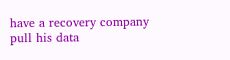have a recovery company pull his data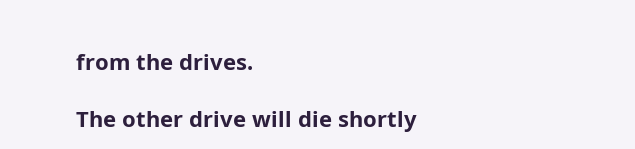from the drives.

The other drive will die shortly